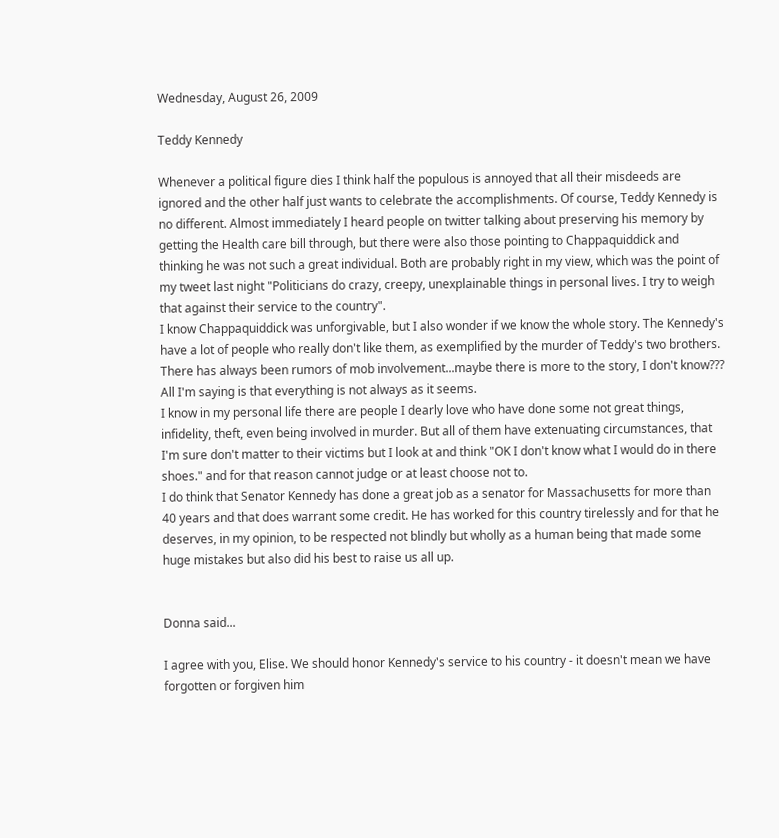Wednesday, August 26, 2009

Teddy Kennedy

Whenever a political figure dies I think half the populous is annoyed that all their misdeeds are ignored and the other half just wants to celebrate the accomplishments. Of course, Teddy Kennedy is no different. Almost immediately I heard people on twitter talking about preserving his memory by getting the Health care bill through, but there were also those pointing to Chappaquiddick and thinking he was not such a great individual. Both are probably right in my view, which was the point of my tweet last night "Politicians do crazy, creepy, unexplainable things in personal lives. I try to weigh that against their service to the country".
I know Chappaquiddick was unforgivable, but I also wonder if we know the whole story. The Kennedy's have a lot of people who really don't like them, as exemplified by the murder of Teddy's two brothers. There has always been rumors of mob involvement...maybe there is more to the story, I don't know??? All I'm saying is that everything is not always as it seems.
I know in my personal life there are people I dearly love who have done some not great things, infidelity, theft, even being involved in murder. But all of them have extenuating circumstances, that I'm sure don't matter to their victims but I look at and think "OK I don't know what I would do in there shoes." and for that reason cannot judge or at least choose not to.
I do think that Senator Kennedy has done a great job as a senator for Massachusetts for more than 40 years and that does warrant some credit. He has worked for this country tirelessly and for that he deserves, in my opinion, to be respected not blindly but wholly as a human being that made some huge mistakes but also did his best to raise us all up.


Donna said...

I agree with you, Elise. We should honor Kennedy's service to his country - it doesn't mean we have forgotten or forgiven him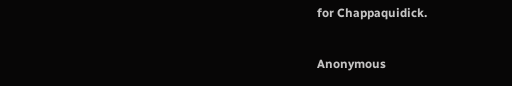for Chappaquidick.

Anonymous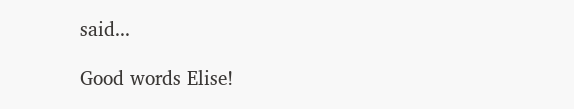said...

Good words Elise!